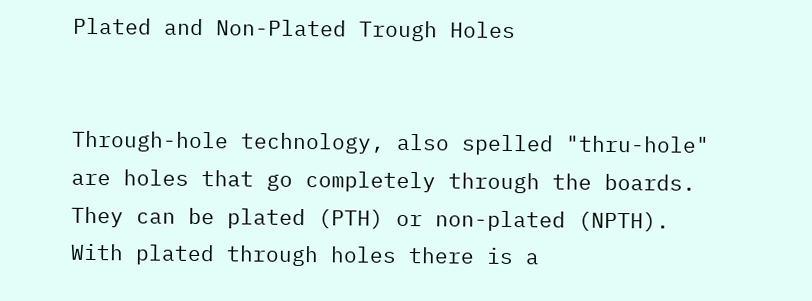Plated and Non-Plated Trough Holes


Through-hole technology, also spelled "thru-hole" are holes that go completely through the boards. They can be plated (PTH) or non-plated (NPTH). With plated through holes there is a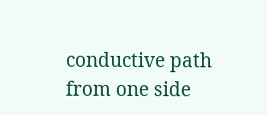conductive path from one side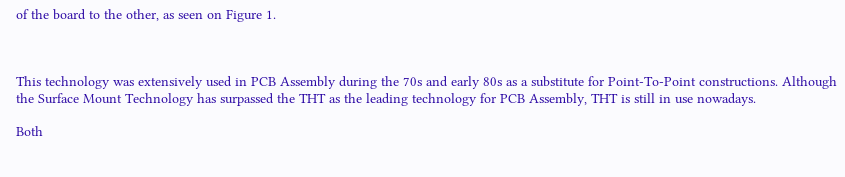of the board to the other, as seen on Figure 1.



This technology was extensively used in PCB Assembly during the 70s and early 80s as a substitute for Point-To-Point constructions. Although the Surface Mount Technology has surpassed the THT as the leading technology for PCB Assembly, THT is still in use nowadays.

Both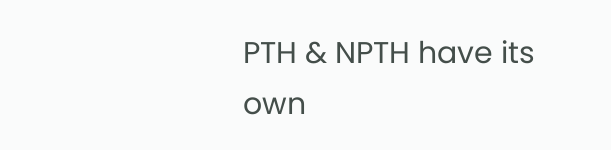PTH & NPTH have its own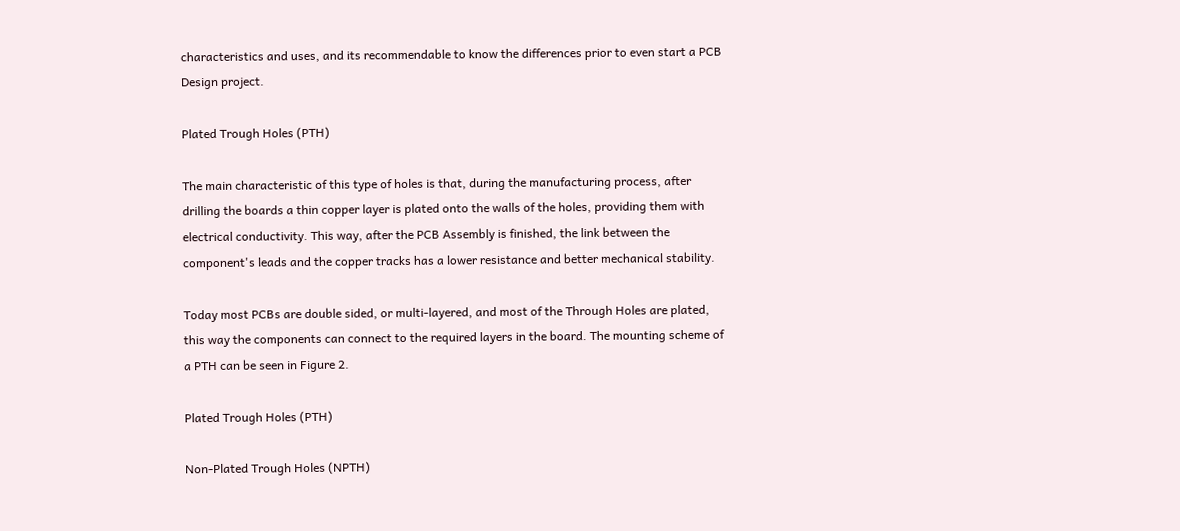characteristics and uses, and its recommendable to know the differences prior to even start a PCB Design project.

Plated Trough Holes (PTH)

The main characteristic of this type of holes is that, during the manufacturing process, after drilling the boards a thin copper layer is plated onto the walls of the holes, providing them with electrical conductivity. This way, after the PCB Assembly is finished, the link between the component's leads and the copper tracks has a lower resistance and better mechanical stability.

Today most PCBs are double sided, or multi-layered, and most of the Through Holes are plated, this way the components can connect to the required layers in the board. The mounting scheme of a PTH can be seen in Figure 2.

Plated Trough Holes (PTH)

Non-Plated Trough Holes (NPTH)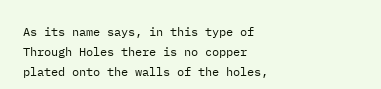As its name says, in this type of Through Holes there is no copper plated onto the walls of the holes,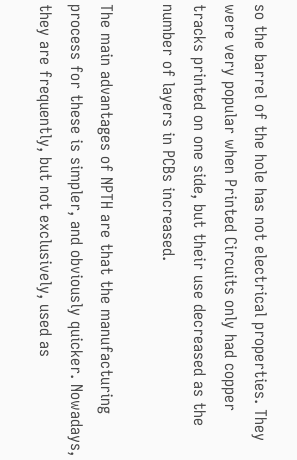so the barrel of the hole has not electrical properties. They were very popular when Printed Circuits only had copper tracks printed on one side, but their use decreased as the number of layers in PCBs increased.

The main advantages of NPTH are that the manufacturing process for these is simpler, and obviously quicker. Nowadays, they are frequently, but not exclusively, used as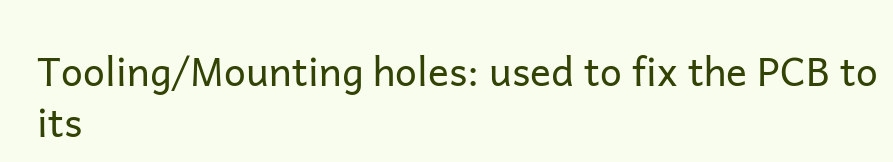Tooling/Mounting holes: used to fix the PCB to its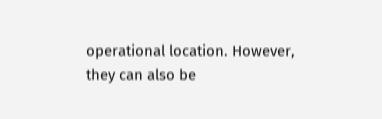operational location. However, they can also be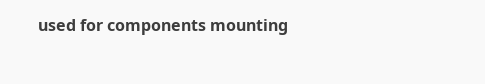used for components mounting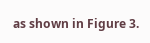as shown in Figure 3.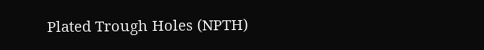Plated Trough Holes (NPTH)